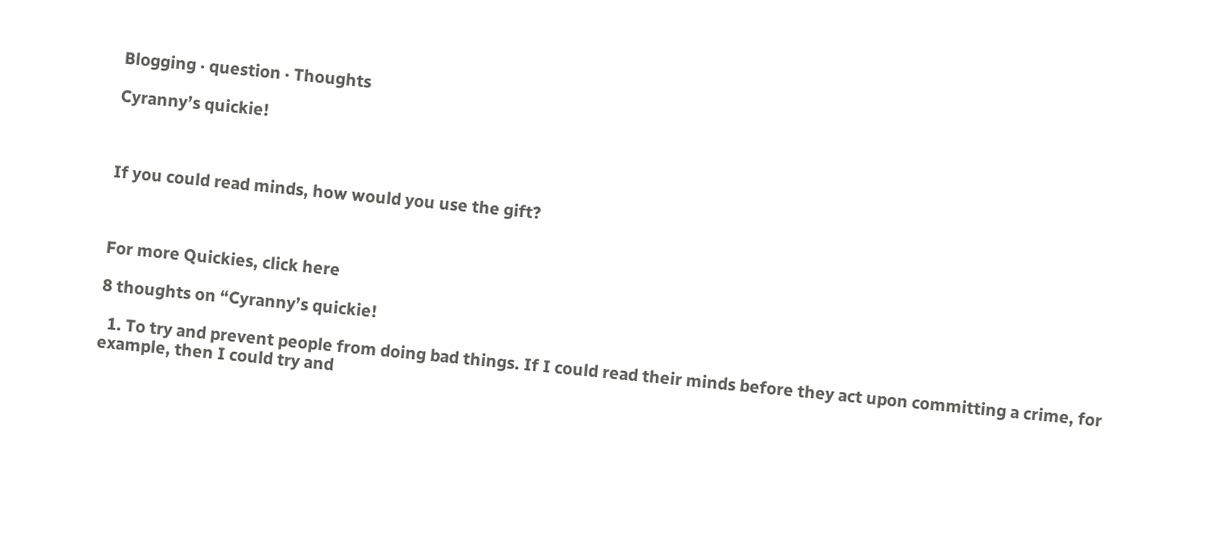Blogging · question · Thoughts

Cyranny’s quickie!



If you could read minds, how would you use the gift?



For more Quickies, click here

8 thoughts on “Cyranny’s quickie!

  1. To try and prevent people from doing bad things. If I could read their minds before they act upon committing a crime, for example, then I could try and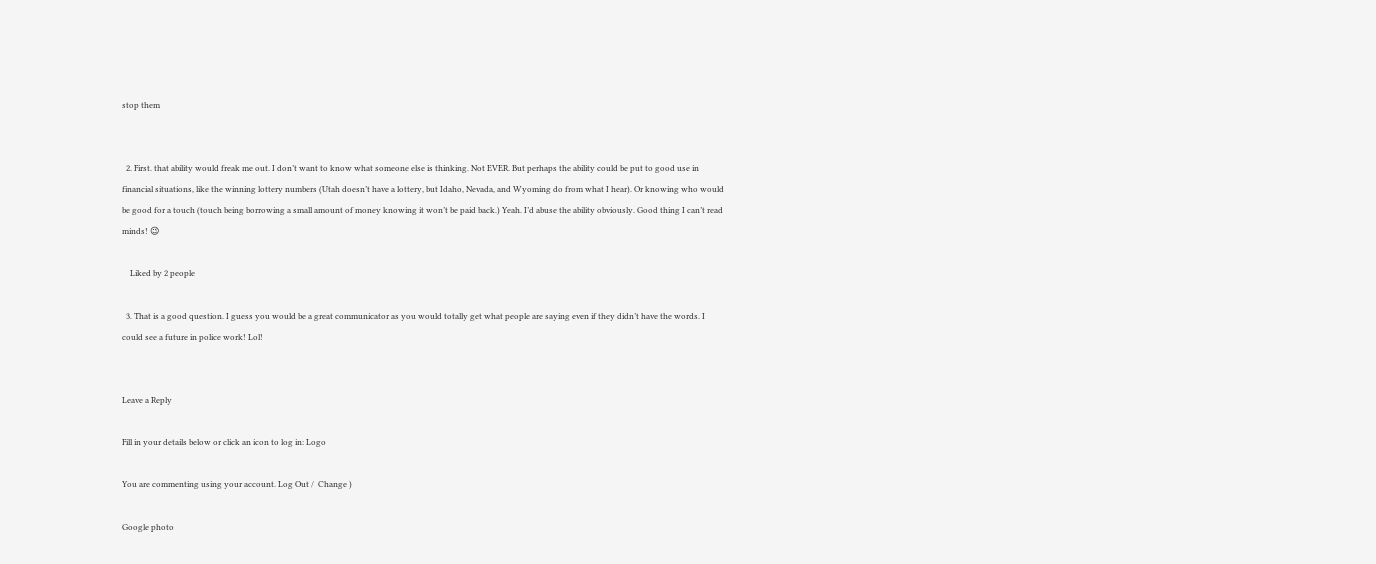stop them


  2. First. that ability would freak me out. I don’t want to know what someone else is thinking. Not EVER. But perhaps the ability could be put to good use in financial situations, like the winning lottery numbers (Utah doesn’t have a lottery, but Idaho, Nevada, and Wyoming do from what I hear). Or knowing who would be good for a touch (touch being borrowing a small amount of money knowing it won’t be paid back.) Yeah. I’d abuse the ability obviously. Good thing I can’t read minds! 😉

    Liked by 2 people

  3. That is a good question. I guess you would be a great communicator as you would totally get what people are saying even if they didn’t have the words. I could see a future in police work! Lol!


Leave a Reply

Fill in your details below or click an icon to log in: Logo

You are commenting using your account. Log Out /  Change )

Google photo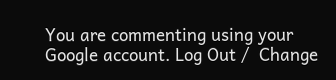You are commenting using your Google account. Log Out /  Change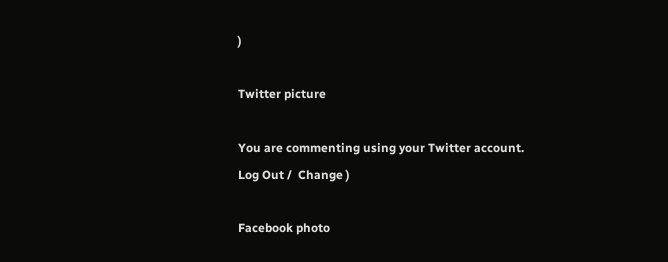)

Twitter picture

You are commenting using your Twitter account. Log Out /  Change )

Facebook photo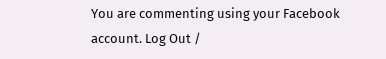You are commenting using your Facebook account. Log Out /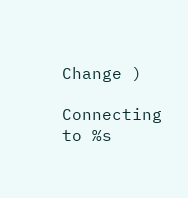Change )

Connecting to %s